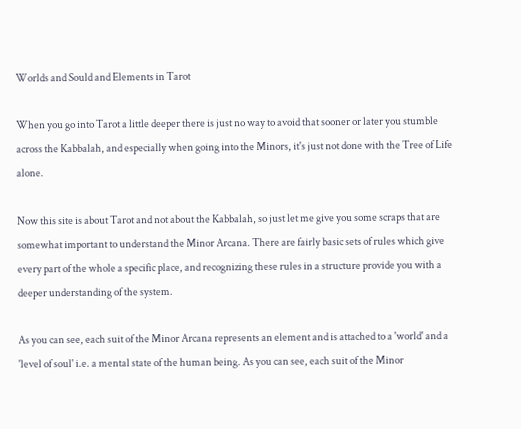Worlds and Sould and Elements in Tarot

When you go into Tarot a little deeper there is just no way to avoid that sooner or later you stumble across the Kabbalah, and especially when going into the Minors, it's just not done with the Tree of Life alone.

Now this site is about Tarot and not about the Kabbalah, so just let me give you some scraps that are somewhat important to understand the Minor Arcana. There are fairly basic sets of rules which give every part of the whole a specific place, and recognizing these rules in a structure provide you with a deeper understanding of the system.

As you can see, each suit of the Minor Arcana represents an element and is attached to a 'world' and a 'level of soul' i.e. a mental state of the human being. As you can see, each suit of the Minor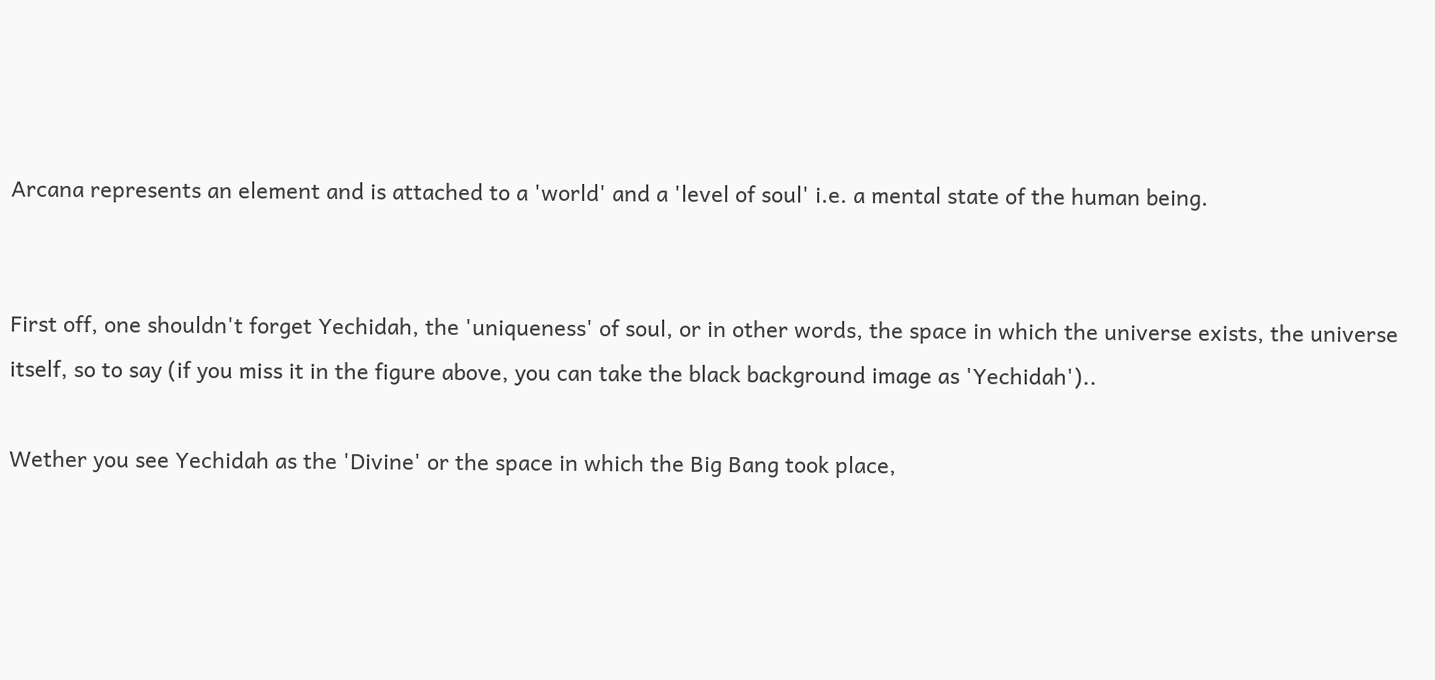Arcana represents an element and is attached to a 'world' and a 'level of soul' i.e. a mental state of the human being.


First off, one shouldn't forget Yechidah, the 'uniqueness' of soul, or in other words, the space in which the universe exists, the universe itself, so to say (if you miss it in the figure above, you can take the black background image as 'Yechidah')..

Wether you see Yechidah as the 'Divine' or the space in which the Big Bang took place,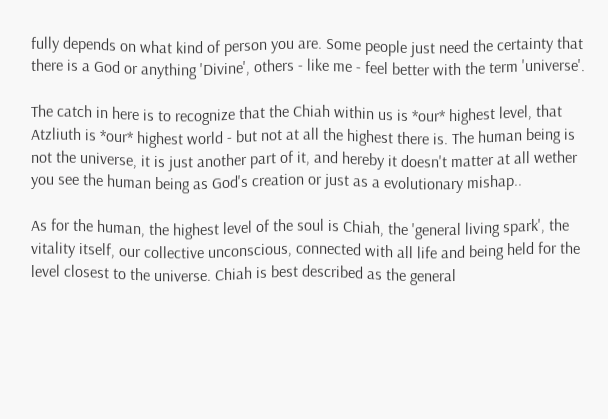fully depends on what kind of person you are. Some people just need the certainty that there is a God or anything 'Divine', others - like me - feel better with the term 'universe'.

The catch in here is to recognize that the Chiah within us is *our* highest level, that Atzliuth is *our* highest world - but not at all the highest there is. The human being is not the universe, it is just another part of it, and hereby it doesn't matter at all wether you see the human being as God's creation or just as a evolutionary mishap..

As for the human, the highest level of the soul is Chiah, the 'general living spark', the vitality itself, our collective unconscious, connected with all life and being held for the level closest to the universe. Chiah is best described as the general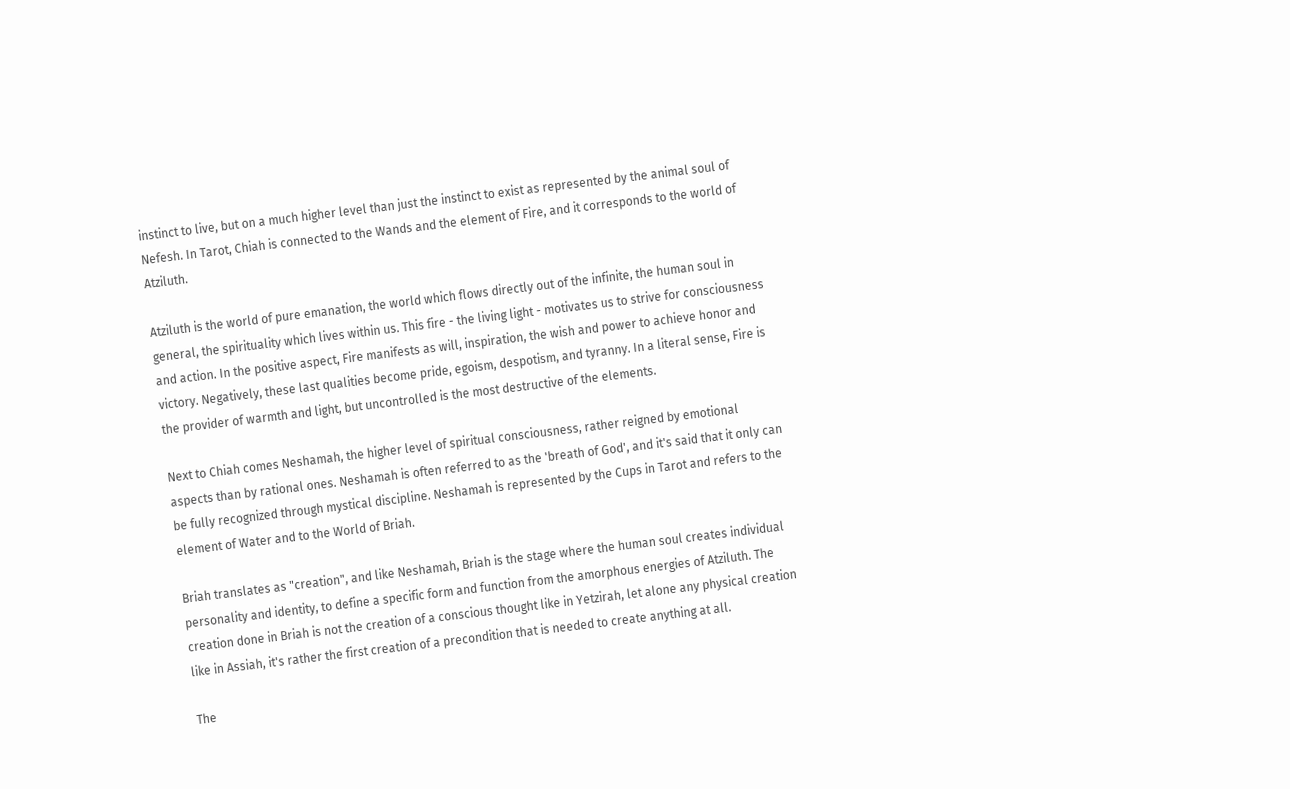instinct to live, but on a much higher level than just the instinct to exist as represented by the animal soul of Nefesh. In Tarot, Chiah is connected to the Wands and the element of Fire, and it corresponds to the world of Atziluth.

Atziluth is the world of pure emanation, the world which flows directly out of the infinite, the human soul in general, the spirituality which lives within us. This fire - the living light - motivates us to strive for consciousness and action. In the positive aspect, Fire manifests as will, inspiration, the wish and power to achieve honor and victory. Negatively, these last qualities become pride, egoism, despotism, and tyranny. In a literal sense, Fire is the provider of warmth and light, but uncontrolled is the most destructive of the elements.

Next to Chiah comes Neshamah, the higher level of spiritual consciousness, rather reigned by emotional aspects than by rational ones. Neshamah is often referred to as the 'breath of God', and it's said that it only can be fully recognized through mystical discipline. Neshamah is represented by the Cups in Tarot and refers to the element of Water and to the World of Briah.

Briah translates as "creation", and like Neshamah, Briah is the stage where the human soul creates individual personality and identity, to define a specific form and function from the amorphous energies of Atziluth. The creation done in Briah is not the creation of a conscious thought like in Yetzirah, let alone any physical creation like in Assiah, it's rather the first creation of a precondition that is needed to create anything at all.

The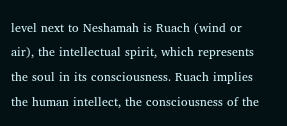level next to Neshamah is Ruach (wind or air), the intellectual spirit, which represents the soul in its consciousness. Ruach implies the human intellect, the consciousness of the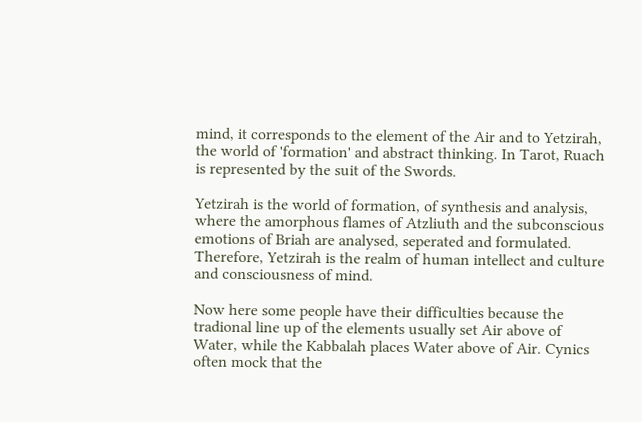mind, it corresponds to the element of the Air and to Yetzirah, the world of 'formation' and abstract thinking. In Tarot, Ruach is represented by the suit of the Swords.

Yetzirah is the world of formation, of synthesis and analysis, where the amorphous flames of Atzliuth and the subconscious emotions of Briah are analysed, seperated and formulated. Therefore, Yetzirah is the realm of human intellect and culture and consciousness of mind.

Now here some people have their difficulties because the tradional line up of the elements usually set Air above of Water, while the Kabbalah places Water above of Air. Cynics often mock that the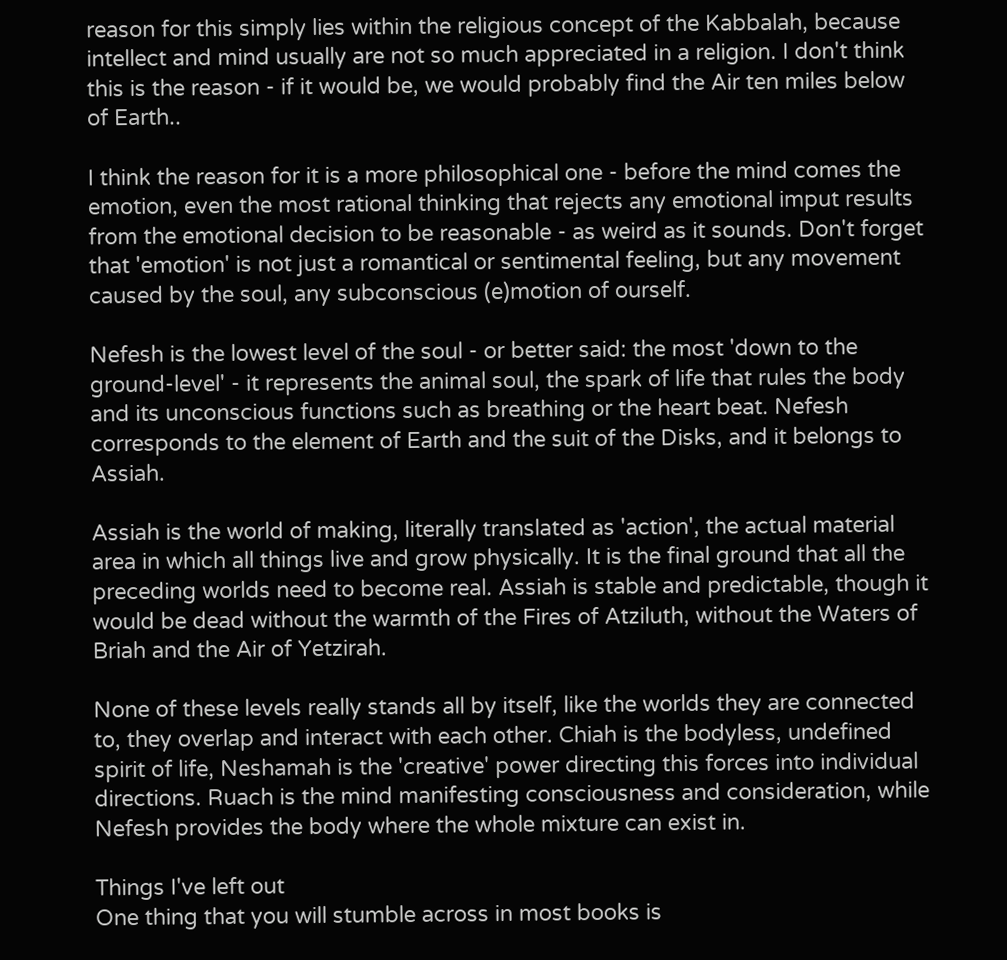reason for this simply lies within the religious concept of the Kabbalah, because intellect and mind usually are not so much appreciated in a religion. I don't think this is the reason - if it would be, we would probably find the Air ten miles below of Earth..

I think the reason for it is a more philosophical one - before the mind comes the emotion, even the most rational thinking that rejects any emotional imput results from the emotional decision to be reasonable - as weird as it sounds. Don't forget that 'emotion' is not just a romantical or sentimental feeling, but any movement caused by the soul, any subconscious (e)motion of ourself.

Nefesh is the lowest level of the soul - or better said: the most 'down to the ground-level' - it represents the animal soul, the spark of life that rules the body and its unconscious functions such as breathing or the heart beat. Nefesh corresponds to the element of Earth and the suit of the Disks, and it belongs to Assiah.

Assiah is the world of making, literally translated as 'action', the actual material area in which all things live and grow physically. It is the final ground that all the preceding worlds need to become real. Assiah is stable and predictable, though it would be dead without the warmth of the Fires of Atziluth, without the Waters of Briah and the Air of Yetzirah.

None of these levels really stands all by itself, like the worlds they are connected to, they overlap and interact with each other. Chiah is the bodyless, undefined spirit of life, Neshamah is the 'creative' power directing this forces into individual directions. Ruach is the mind manifesting consciousness and consideration, while Nefesh provides the body where the whole mixture can exist in.

Things I've left out
One thing that you will stumble across in most books is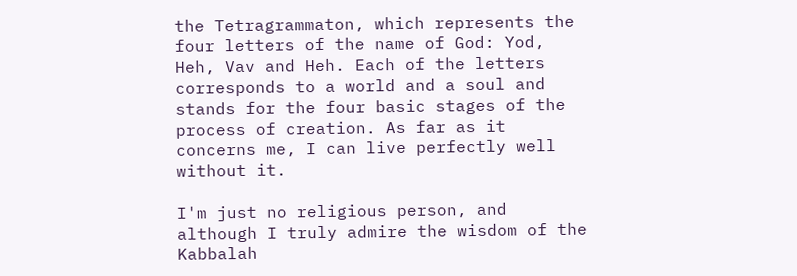the Tetragrammaton, which represents the four letters of the name of God: Yod, Heh, Vav and Heh. Each of the letters corresponds to a world and a soul and stands for the four basic stages of the process of creation. As far as it concerns me, I can live perfectly well without it.

I'm just no religious person, and although I truly admire the wisdom of the Kabbalah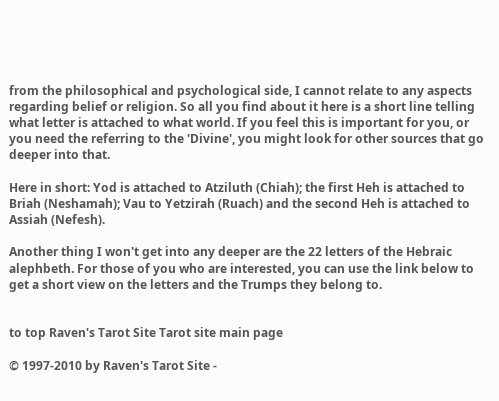from the philosophical and psychological side, I cannot relate to any aspects regarding belief or religion. So all you find about it here is a short line telling what letter is attached to what world. If you feel this is important for you, or you need the referring to the 'Divine', you might look for other sources that go deeper into that.

Here in short: Yod is attached to Atziluth (Chiah); the first Heh is attached to Briah (Neshamah); Vau to Yetzirah (Ruach) and the second Heh is attached to Assiah (Nefesh).

Another thing I won't get into any deeper are the 22 letters of the Hebraic alephbeth. For those of you who are interested, you can use the link below to get a short view on the letters and the Trumps they belong to.


to top Raven's Tarot Site Tarot site main page

© 1997-2010 by Raven's Tarot Site -